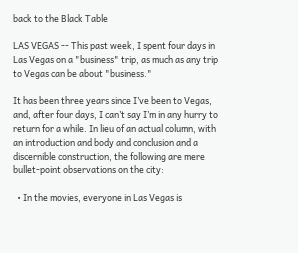back to the Black Table

LAS VEGAS -- This past week, I spent four days in Las Vegas on a "business" trip, as much as any trip to Vegas can be about "business."

It has been three years since I’ve been to Vegas, and, after four days, I can’t say I’m in any hurry to return for a while. In lieu of an actual column, with an introduction and body and conclusion and a discernible construction, the following are mere bullet-point observations on the city:

  • In the movies, everyone in Las Vegas is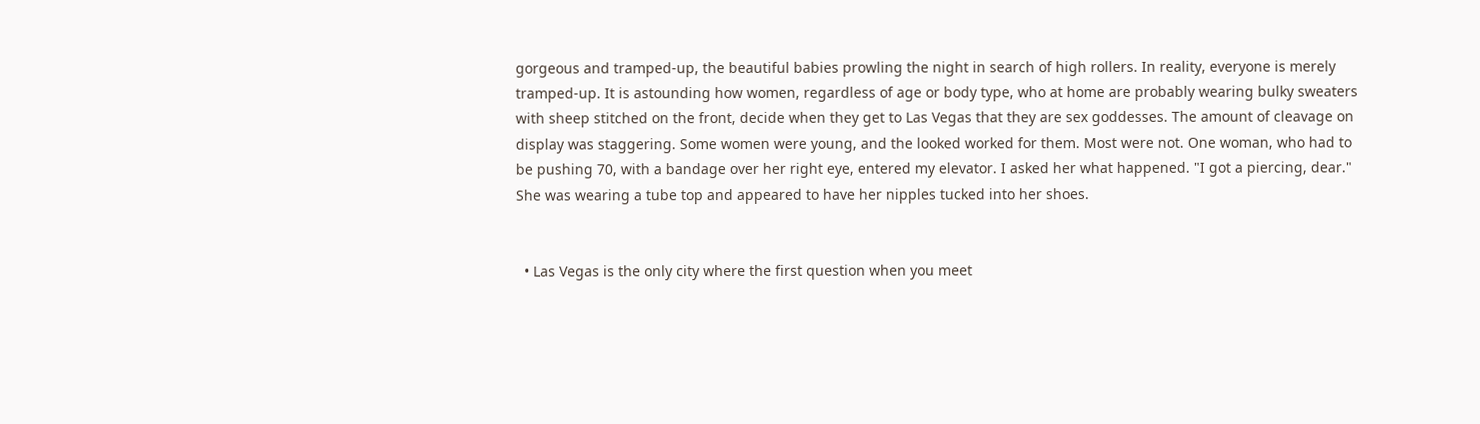gorgeous and tramped-up, the beautiful babies prowling the night in search of high rollers. In reality, everyone is merely tramped-up. It is astounding how women, regardless of age or body type, who at home are probably wearing bulky sweaters with sheep stitched on the front, decide when they get to Las Vegas that they are sex goddesses. The amount of cleavage on display was staggering. Some women were young, and the looked worked for them. Most were not. One woman, who had to be pushing 70, with a bandage over her right eye, entered my elevator. I asked her what happened. "I got a piercing, dear." She was wearing a tube top and appeared to have her nipples tucked into her shoes.


  • Las Vegas is the only city where the first question when you meet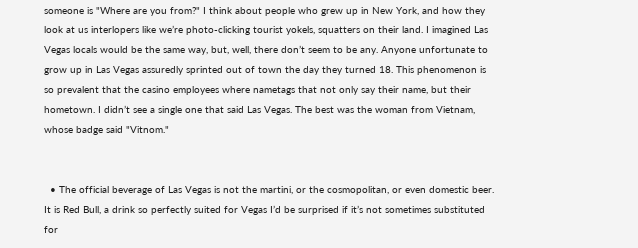someone is "Where are you from?" I think about people who grew up in New York, and how they look at us interlopers like we’re photo-clicking tourist yokels, squatters on their land. I imagined Las Vegas locals would be the same way, but, well, there don’t seem to be any. Anyone unfortunate to grow up in Las Vegas assuredly sprinted out of town the day they turned 18. This phenomenon is so prevalent that the casino employees where nametags that not only say their name, but their hometown. I didn’t see a single one that said Las Vegas. The best was the woman from Vietnam, whose badge said "Vitnom."


  • The official beverage of Las Vegas is not the martini, or the cosmopolitan, or even domestic beer. It is Red Bull, a drink so perfectly suited for Vegas I’d be surprised if it’s not sometimes substituted for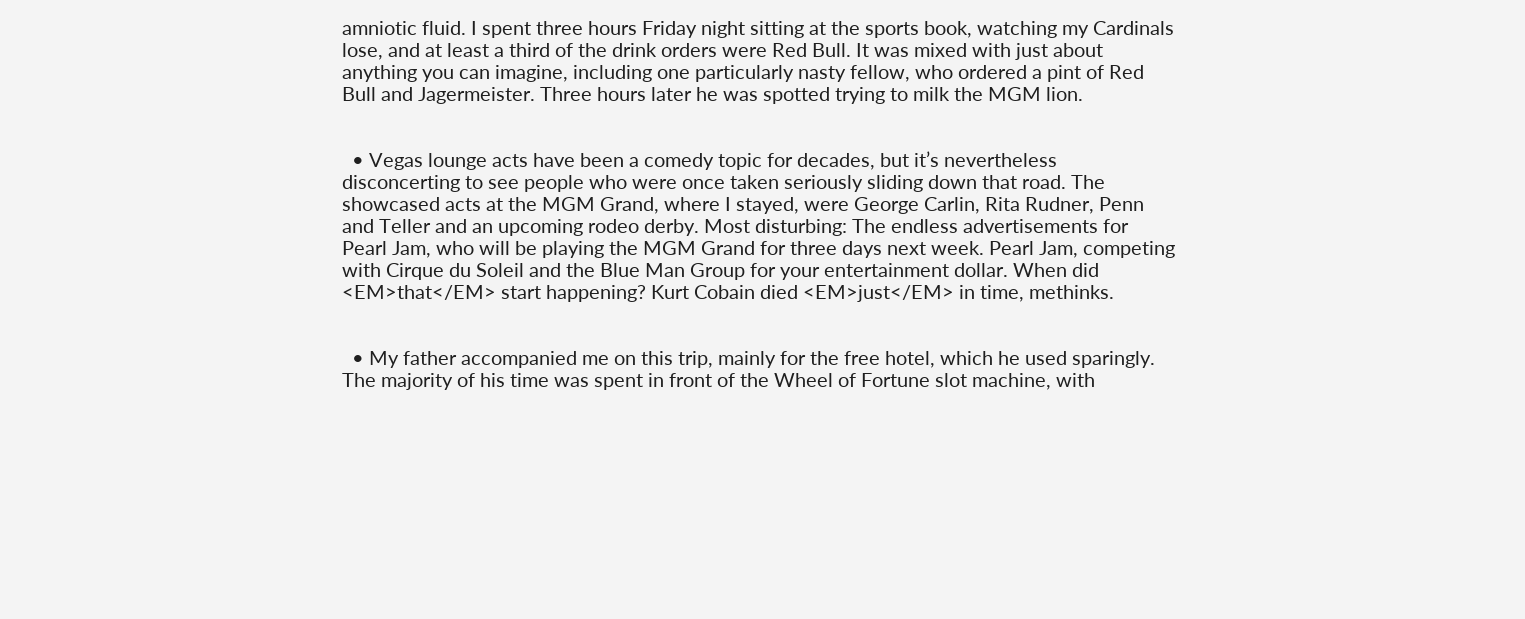amniotic fluid. I spent three hours Friday night sitting at the sports book, watching my Cardinals lose, and at least a third of the drink orders were Red Bull. It was mixed with just about anything you can imagine, including one particularly nasty fellow, who ordered a pint of Red Bull and Jagermeister. Three hours later he was spotted trying to milk the MGM lion.


  • Vegas lounge acts have been a comedy topic for decades, but it’s nevertheless disconcerting to see people who were once taken seriously sliding down that road. The showcased acts at the MGM Grand, where I stayed, were George Carlin, Rita Rudner, Penn and Teller and an upcoming rodeo derby. Most disturbing: The endless advertisements for Pearl Jam, who will be playing the MGM Grand for three days next week. Pearl Jam, competing with Cirque du Soleil and the Blue Man Group for your entertainment dollar. When did <EM>that</EM> start happening? Kurt Cobain died <EM>just</EM> in time, methinks.


  • My father accompanied me on this trip, mainly for the free hotel, which he used sparingly. The majority of his time was spent in front of the Wheel of Fortune slot machine, with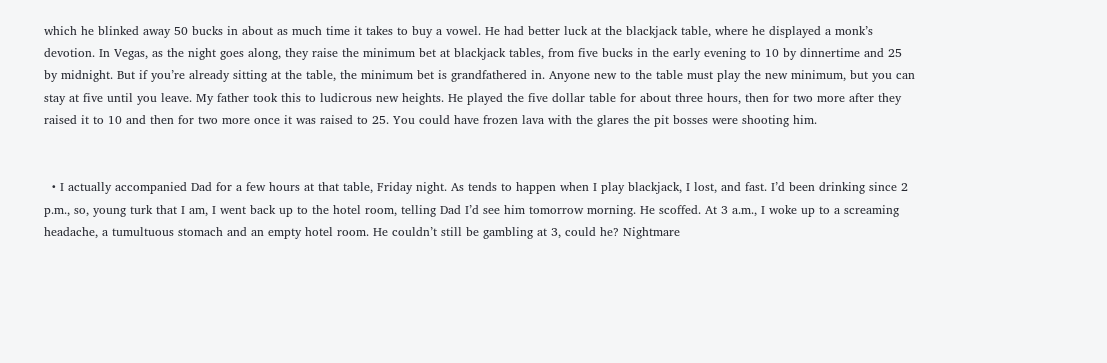which he blinked away 50 bucks in about as much time it takes to buy a vowel. He had better luck at the blackjack table, where he displayed a monk’s devotion. In Vegas, as the night goes along, they raise the minimum bet at blackjack tables, from five bucks in the early evening to 10 by dinnertime and 25 by midnight. But if you’re already sitting at the table, the minimum bet is grandfathered in. Anyone new to the table must play the new minimum, but you can stay at five until you leave. My father took this to ludicrous new heights. He played the five dollar table for about three hours, then for two more after they raised it to 10 and then for two more once it was raised to 25. You could have frozen lava with the glares the pit bosses were shooting him.


  • I actually accompanied Dad for a few hours at that table, Friday night. As tends to happen when I play blackjack, I lost, and fast. I’d been drinking since 2 p.m., so, young turk that I am, I went back up to the hotel room, telling Dad I’d see him tomorrow morning. He scoffed. At 3 a.m., I woke up to a screaming headache, a tumultuous stomach and an empty hotel room. He couldn’t still be gambling at 3, could he? Nightmare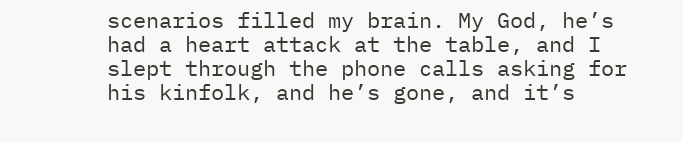scenarios filled my brain. My God, he’s had a heart attack at the table, and I slept through the phone calls asking for his kinfolk, and he’s gone, and it’s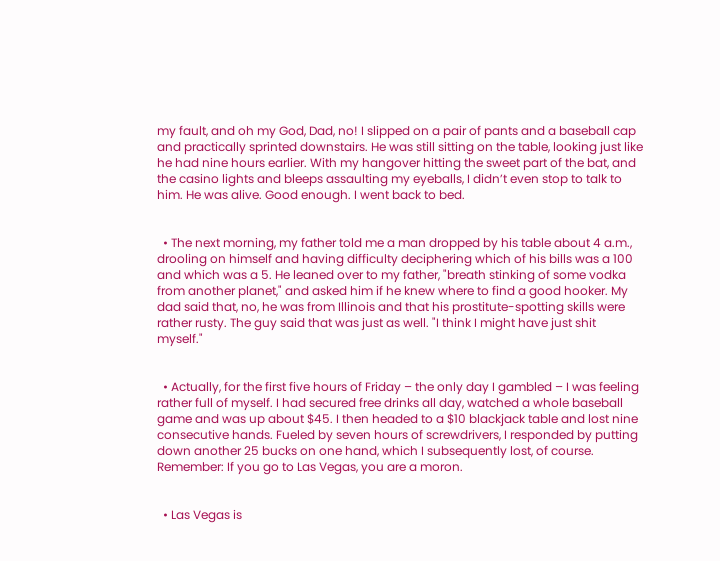my fault, and oh my God, Dad, no! I slipped on a pair of pants and a baseball cap and practically sprinted downstairs. He was still sitting on the table, looking just like he had nine hours earlier. With my hangover hitting the sweet part of the bat, and the casino lights and bleeps assaulting my eyeballs, I didn’t even stop to talk to him. He was alive. Good enough. I went back to bed.


  • The next morning, my father told me a man dropped by his table about 4 a.m., drooling on himself and having difficulty deciphering which of his bills was a 100 and which was a 5. He leaned over to my father, "breath stinking of some vodka from another planet," and asked him if he knew where to find a good hooker. My dad said that, no, he was from Illinois and that his prostitute-spotting skills were rather rusty. The guy said that was just as well. "I think I might have just shit myself."


  • Actually, for the first five hours of Friday – the only day I gambled – I was feeling rather full of myself. I had secured free drinks all day, watched a whole baseball game and was up about $45. I then headed to a $10 blackjack table and lost nine consecutive hands. Fueled by seven hours of screwdrivers, I responded by putting down another 25 bucks on one hand, which I subsequently lost, of course. Remember: If you go to Las Vegas, you are a moron.


  • Las Vegas is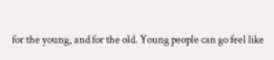for the young, and for the old. Young people can go feel like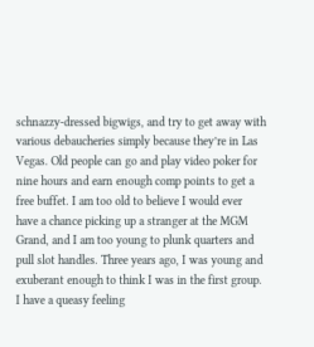schnazzy-dressed bigwigs, and try to get away with various debaucheries simply because they’re in Las Vegas. Old people can go and play video poker for nine hours and earn enough comp points to get a free buffet. I am too old to believe I would ever have a chance picking up a stranger at the MGM Grand, and I am too young to plunk quarters and pull slot handles. Three years ago, I was young and exuberant enough to think I was in the first group. I have a queasy feeling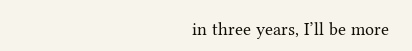in three years, I’ll be more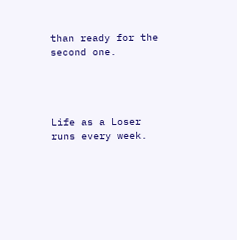than ready for the second one.




Life as a Loser runs every week.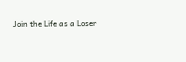Join the Life as a Loser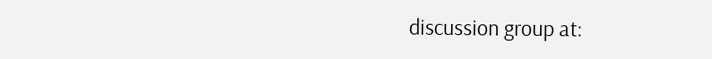discussion group at: